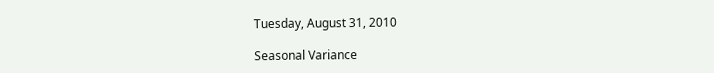Tuesday, August 31, 2010

Seasonal Variance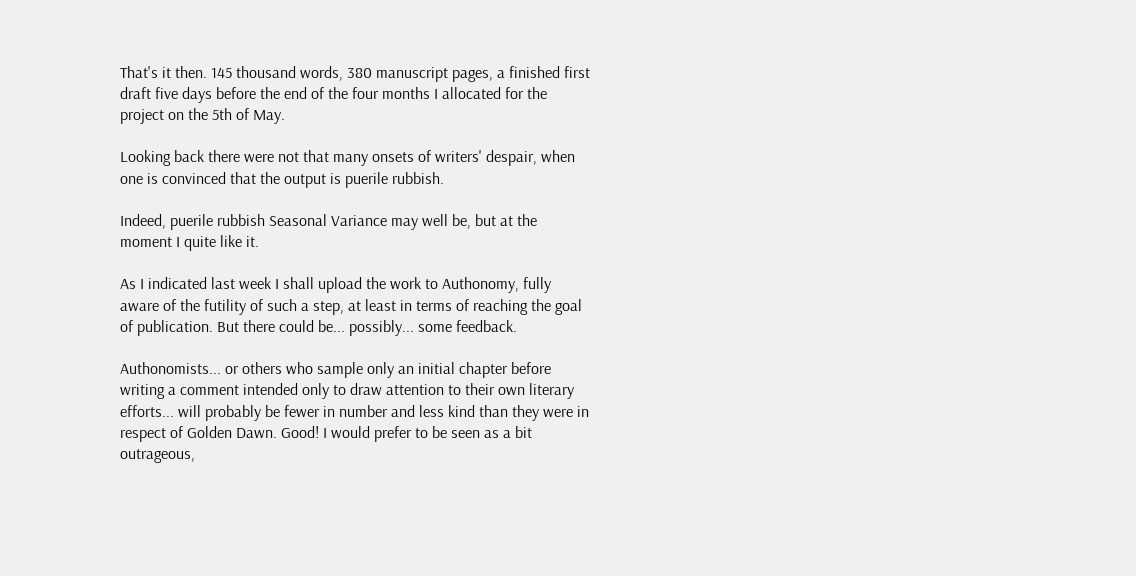That's it then. 145 thousand words, 380 manuscript pages, a finished first draft five days before the end of the four months I allocated for the project on the 5th of May.

Looking back there were not that many onsets of writers' despair, when one is convinced that the output is puerile rubbish.

Indeed, puerile rubbish Seasonal Variance may well be, but at the moment I quite like it.

As I indicated last week I shall upload the work to Authonomy, fully aware of the futility of such a step, at least in terms of reaching the goal of publication. But there could be... possibly... some feedback.

Authonomists... or others who sample only an initial chapter before writing a comment intended only to draw attention to their own literary efforts... will probably be fewer in number and less kind than they were in respect of Golden Dawn. Good! I would prefer to be seen as a bit outrageous,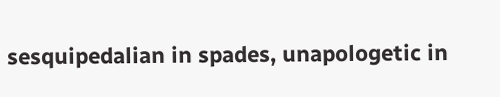sesquipedalian in spades, unapologetic in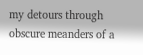my detours through obscure meanders of a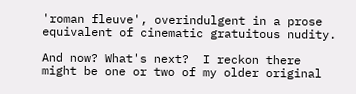'roman fleuve', overindulgent in a prose equivalent of cinematic gratuitous nudity.

And now? What's next?  I reckon there might be one or two of my older original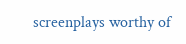screenplays worthy of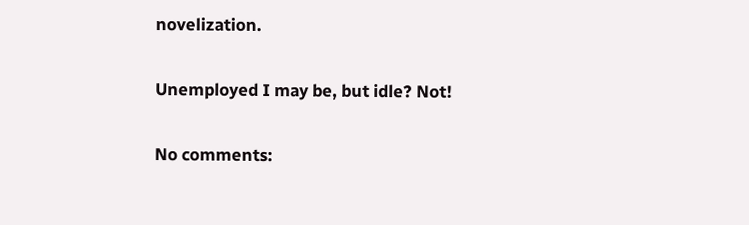novelization.

Unemployed I may be, but idle? Not!

No comments: